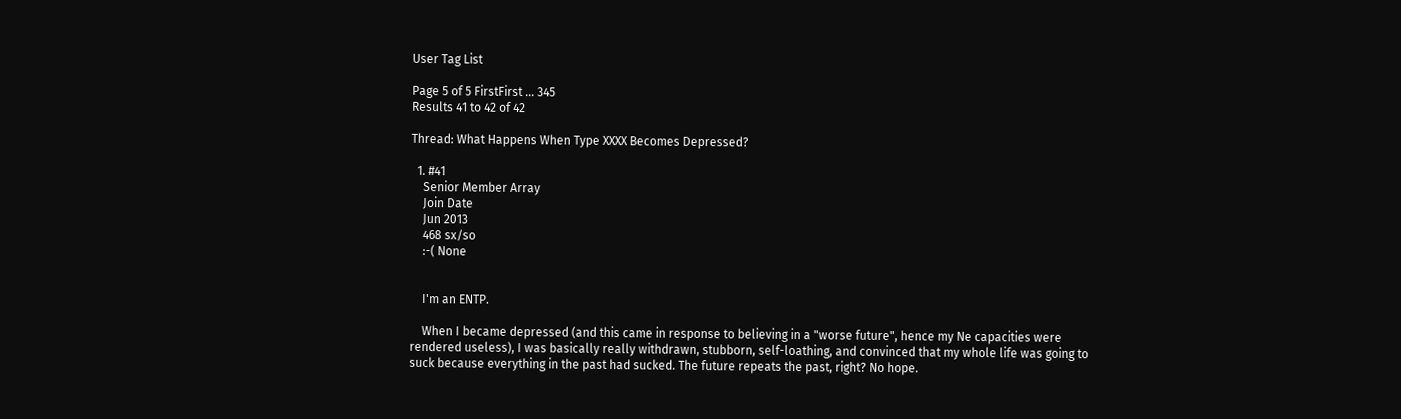User Tag List

Page 5 of 5 FirstFirst ... 345
Results 41 to 42 of 42

Thread: What Happens When Type XXXX Becomes Depressed?

  1. #41
    Senior Member Array
    Join Date
    Jun 2013
    468 sx/so
    :-( None


    I'm an ENTP.

    When I became depressed (and this came in response to believing in a "worse future", hence my Ne capacities were rendered useless), I was basically really withdrawn, stubborn, self-loathing, and convinced that my whole life was going to suck because everything in the past had sucked. The future repeats the past, right? No hope.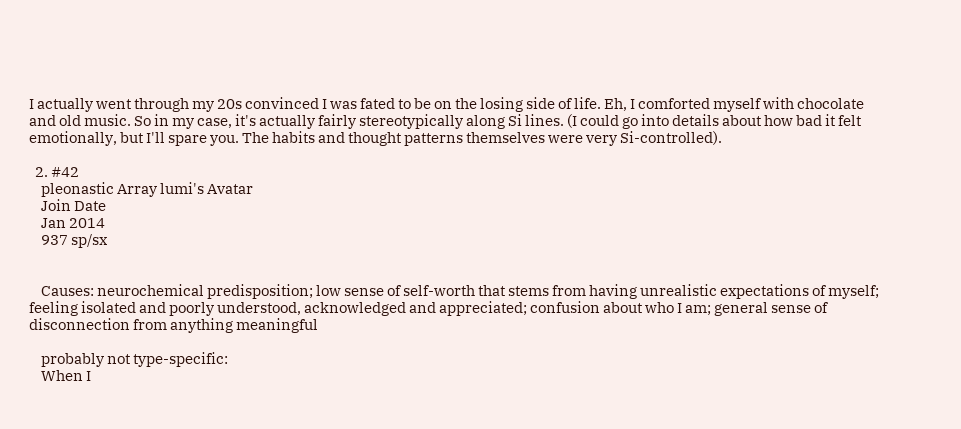I actually went through my 20s convinced I was fated to be on the losing side of life. Eh, I comforted myself with chocolate and old music. So in my case, it's actually fairly stereotypically along Si lines. (I could go into details about how bad it felt emotionally, but I'll spare you. The habits and thought patterns themselves were very Si-controlled).

  2. #42
    pleonastic Array lumi's Avatar
    Join Date
    Jan 2014
    937 sp/sx


    Causes: neurochemical predisposition; low sense of self-worth that stems from having unrealistic expectations of myself; feeling isolated and poorly understood, acknowledged and appreciated; confusion about who I am; general sense of disconnection from anything meaningful

    probably not type-specific:
    When I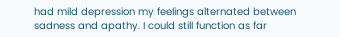had mild depression my feelings alternated between sadness and apathy. I could still function as far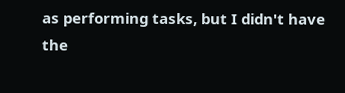as performing tasks, but I didn't have the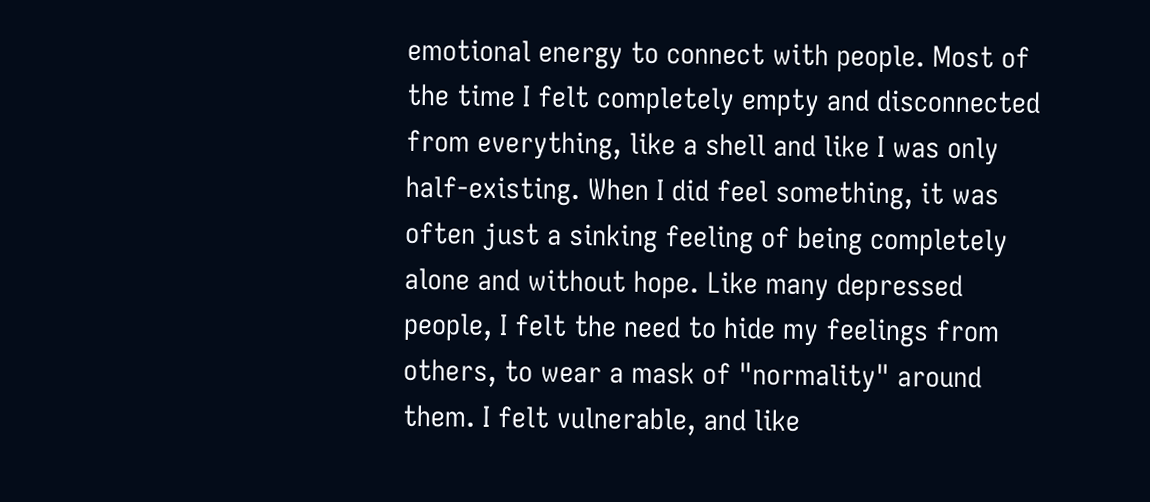emotional energy to connect with people. Most of the time I felt completely empty and disconnected from everything, like a shell and like I was only half-existing. When I did feel something, it was often just a sinking feeling of being completely alone and without hope. Like many depressed people, I felt the need to hide my feelings from others, to wear a mask of "normality" around them. I felt vulnerable, and like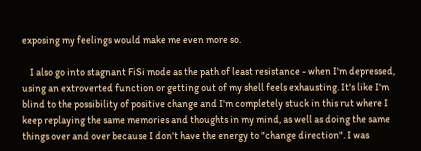exposing my feelings would make me even more so.

    I also go into stagnant FiSi mode as the path of least resistance - when I'm depressed, using an extroverted function or getting out of my shell feels exhausting. It's like I'm blind to the possibility of positive change and I'm completely stuck in this rut where I keep replaying the same memories and thoughts in my mind, as well as doing the same things over and over because I don't have the energy to "change direction". I was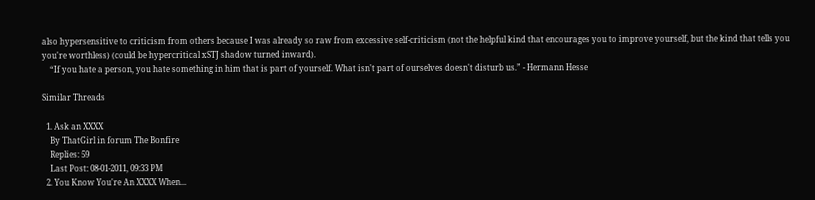also hypersensitive to criticism from others because I was already so raw from excessive self-criticism (not the helpful kind that encourages you to improve yourself, but the kind that tells you you're worthless) (could be hypercritical xSTJ shadow turned inward).
    “If you hate a person, you hate something in him that is part of yourself. What isn't part of ourselves doesn't disturb us.” - Hermann Hesse

Similar Threads

  1. Ask an XXXX
    By ThatGirl in forum The Bonfire
    Replies: 59
    Last Post: 08-01-2011, 09:33 PM
  2. You Know You're An XXXX When...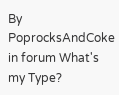By PoprocksAndCoke in forum What's my Type?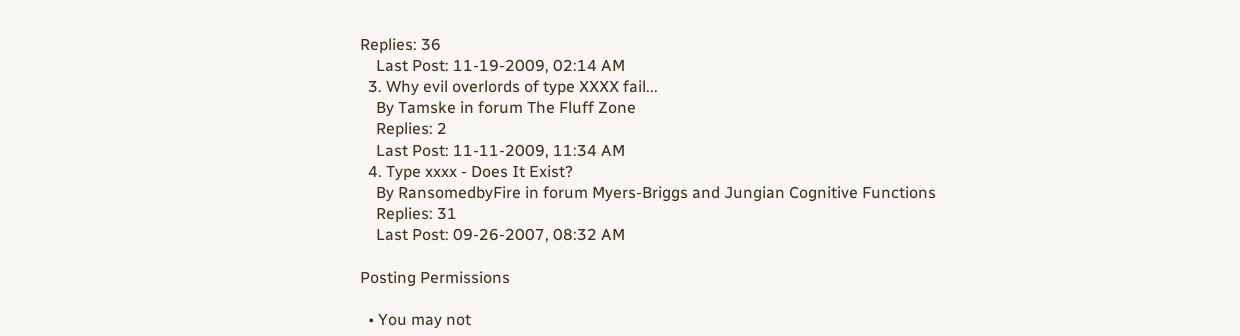Replies: 36
    Last Post: 11-19-2009, 02:14 AM
  3. Why evil overlords of type XXXX fail...
    By Tamske in forum The Fluff Zone
    Replies: 2
    Last Post: 11-11-2009, 11:34 AM
  4. Type xxxx - Does It Exist?
    By RansomedbyFire in forum Myers-Briggs and Jungian Cognitive Functions
    Replies: 31
    Last Post: 09-26-2007, 08:32 AM

Posting Permissions

  • You may not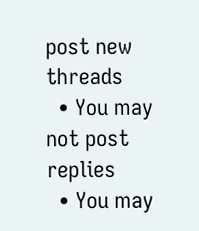post new threads
  • You may not post replies
  • You may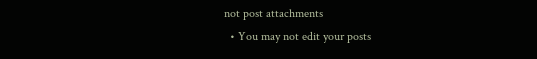not post attachments
  • You may not edit your posts